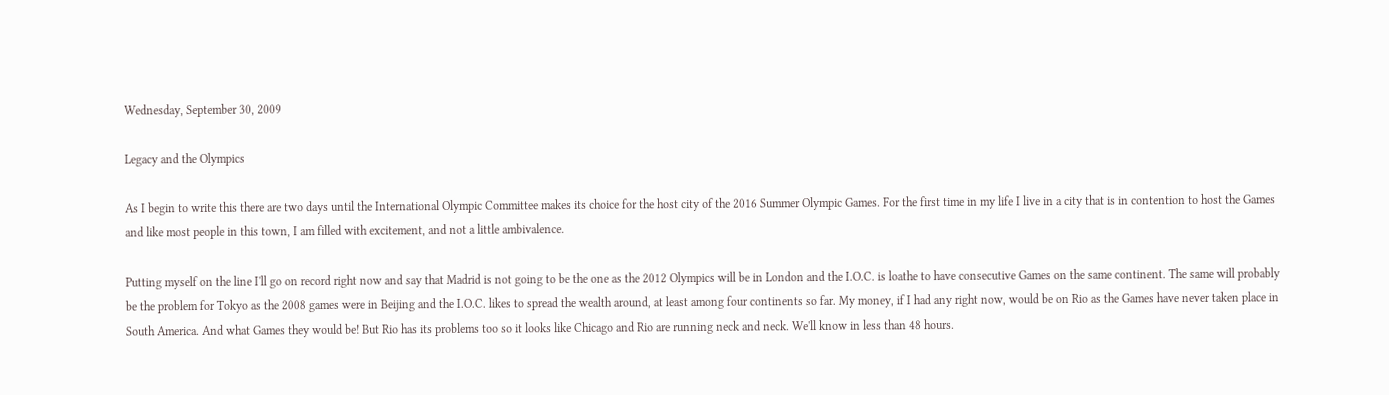Wednesday, September 30, 2009

Legacy and the Olympics

As I begin to write this there are two days until the International Olympic Committee makes its choice for the host city of the 2016 Summer Olympic Games. For the first time in my life I live in a city that is in contention to host the Games and like most people in this town, I am filled with excitement, and not a little ambivalence.

Putting myself on the line I'll go on record right now and say that Madrid is not going to be the one as the 2012 Olympics will be in London and the I.O.C. is loathe to have consecutive Games on the same continent. The same will probably be the problem for Tokyo as the 2008 games were in Beijing and the I.O.C. likes to spread the wealth around, at least among four continents so far. My money, if I had any right now, would be on Rio as the Games have never taken place in South America. And what Games they would be! But Rio has its problems too so it looks like Chicago and Rio are running neck and neck. We'll know in less than 48 hours.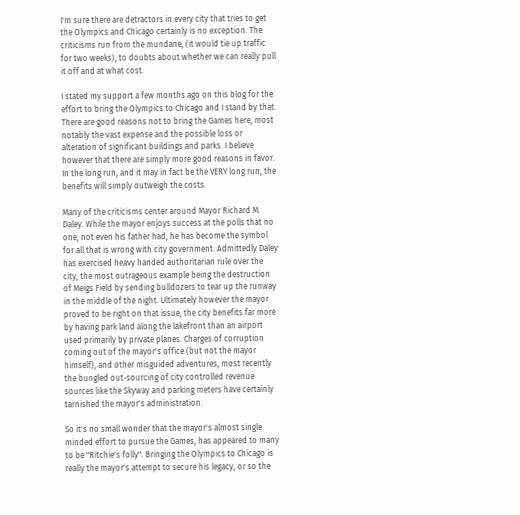I'm sure there are detractors in every city that tries to get the Olympics and Chicago certainly is no exception. The criticisms run from the mundane, (it would tie up traffic for two weeks), to doubts about whether we can really pull it off and at what cost.

I stated my support a few months ago on this blog for the effort to bring the Olympics to Chicago and I stand by that. There are good reasons not to bring the Games here, most notably the vast expense and the possible loss or alteration of significant buildings and parks. I believe however that there are simply more good reasons in favor. In the long run, and it may in fact be the VERY long run, the benefits will simply outweigh the costs.

Many of the criticisms center around Mayor Richard M. Daley. While the mayor enjoys success at the polls that no one, not even his father had, he has become the symbol for all that is wrong with city government. Admittedly Daley has exercised heavy handed authoritarian rule over the city, the most outrageous example being the destruction of Meigs Field by sending bulldozers to tear up the runway in the middle of the night. Ultimately however the mayor proved to be right on that issue, the city benefits far more by having park land along the lakefront than an airport used primarily by private planes. Charges of corruption coming out of the mayor's office (but not the mayor himself), and other misguided adventures, most recently the bungled out-sourcing of city controlled revenue sources like the Skyway and parking meters have certainly tarnished the mayor's administration.

So it's no small wonder that the mayor's almost single minded effort to pursue the Games, has appeared to many to be "Ritchie's folly". Bringing the Olympics to Chicago is really the mayor's attempt to secure his legacy, or so the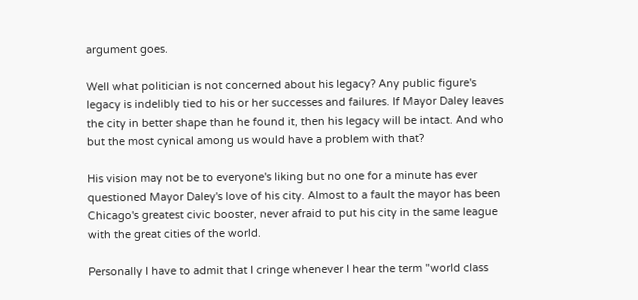argument goes.

Well what politician is not concerned about his legacy? Any public figure's legacy is indelibly tied to his or her successes and failures. If Mayor Daley leaves the city in better shape than he found it, then his legacy will be intact. And who but the most cynical among us would have a problem with that?

His vision may not be to everyone's liking but no one for a minute has ever questioned Mayor Daley's love of his city. Almost to a fault the mayor has been Chicago's greatest civic booster, never afraid to put his city in the same league with the great cities of the world.

Personally I have to admit that I cringe whenever I hear the term "world class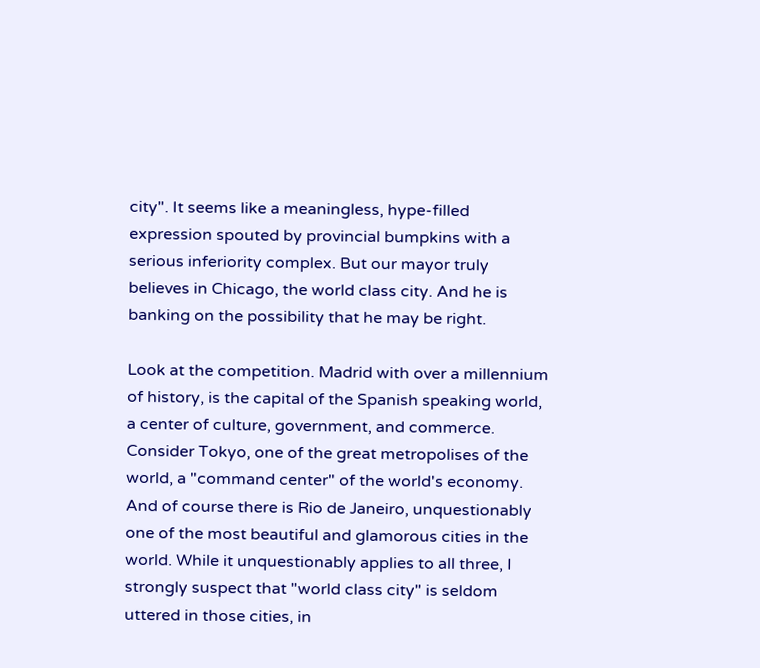city". It seems like a meaningless, hype-filled expression spouted by provincial bumpkins with a serious inferiority complex. But our mayor truly believes in Chicago, the world class city. And he is banking on the possibility that he may be right.

Look at the competition. Madrid with over a millennium of history, is the capital of the Spanish speaking world, a center of culture, government, and commerce. Consider Tokyo, one of the great metropolises of the world, a "command center" of the world's economy. And of course there is Rio de Janeiro, unquestionably one of the most beautiful and glamorous cities in the world. While it unquestionably applies to all three, I strongly suspect that "world class city" is seldom uttered in those cities, in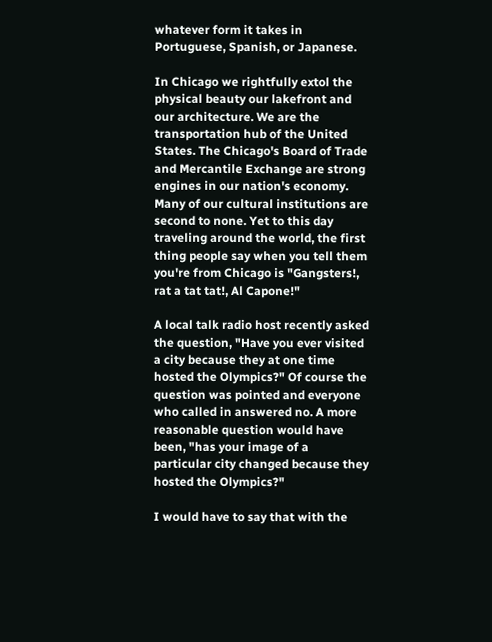whatever form it takes in Portuguese, Spanish, or Japanese.

In Chicago we rightfully extol the physical beauty our lakefront and our architecture. We are the transportation hub of the United States. The Chicago's Board of Trade and Mercantile Exchange are strong engines in our nation's economy. Many of our cultural institutions are second to none. Yet to this day traveling around the world, the first thing people say when you tell them you're from Chicago is "Gangsters!, rat a tat tat!, Al Capone!"

A local talk radio host recently asked the question, "Have you ever visited a city because they at one time hosted the Olympics?" Of course the question was pointed and everyone who called in answered no. A more reasonable question would have been, "has your image of a particular city changed because they hosted the Olympics?"

I would have to say that with the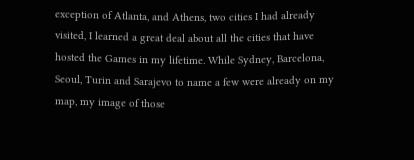exception of Atlanta, and Athens, two cities I had already visited, I learned a great deal about all the cities that have hosted the Games in my lifetime. While Sydney, Barcelona, Seoul, Turin and Sarajevo to name a few were already on my map, my image of those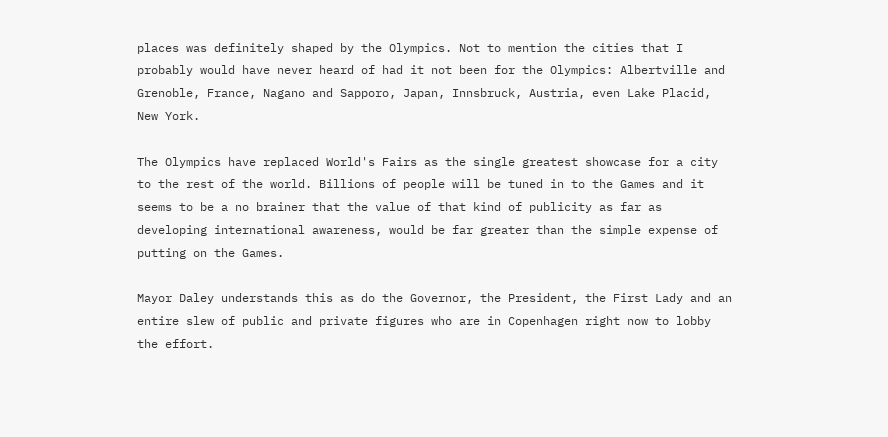places was definitely shaped by the Olympics. Not to mention the cities that I probably would have never heard of had it not been for the Olympics: Albertville and Grenoble, France, Nagano and Sapporo, Japan, Innsbruck, Austria, even Lake Placid, New York.

The Olympics have replaced World's Fairs as the single greatest showcase for a city to the rest of the world. Billions of people will be tuned in to the Games and it seems to be a no brainer that the value of that kind of publicity as far as developing international awareness, would be far greater than the simple expense of putting on the Games.

Mayor Daley understands this as do the Governor, the President, the First Lady and an entire slew of public and private figures who are in Copenhagen right now to lobby the effort.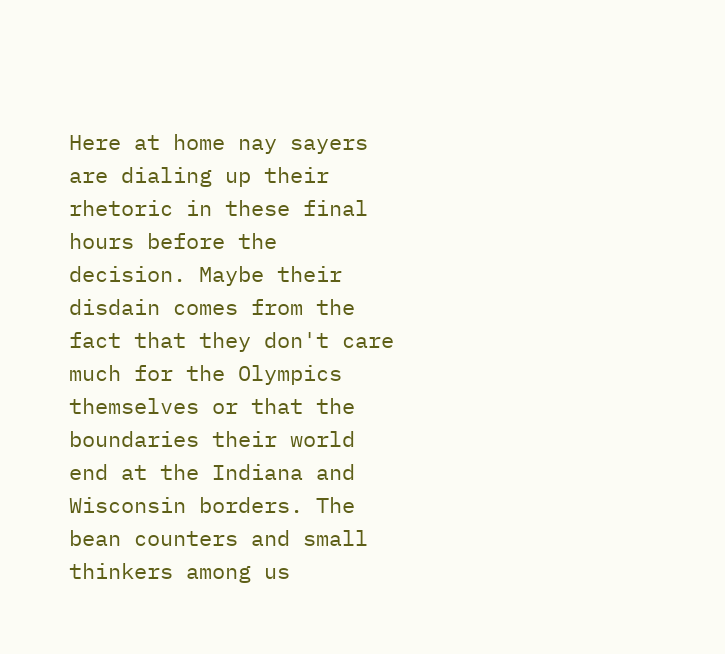Here at home nay sayers are dialing up their rhetoric in these final hours before the decision. Maybe their disdain comes from the fact that they don't care much for the Olympics themselves or that the boundaries their world end at the Indiana and Wisconsin borders. The bean counters and small thinkers among us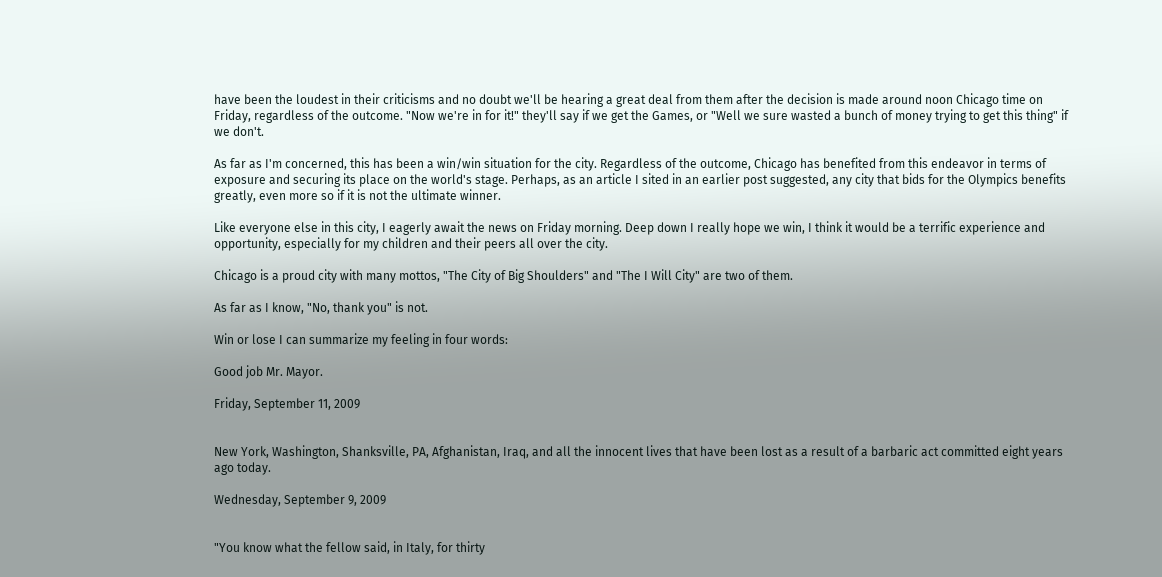have been the loudest in their criticisms and no doubt we'll be hearing a great deal from them after the decision is made around noon Chicago time on Friday, regardless of the outcome. "Now we're in for it!" they'll say if we get the Games, or "Well we sure wasted a bunch of money trying to get this thing" if we don't.

As far as I'm concerned, this has been a win/win situation for the city. Regardless of the outcome, Chicago has benefited from this endeavor in terms of exposure and securing its place on the world's stage. Perhaps, as an article I sited in an earlier post suggested, any city that bids for the Olympics benefits greatly, even more so if it is not the ultimate winner.

Like everyone else in this city, I eagerly await the news on Friday morning. Deep down I really hope we win, I think it would be a terrific experience and opportunity, especially for my children and their peers all over the city.

Chicago is a proud city with many mottos, "The City of Big Shoulders" and "The I Will City" are two of them.

As far as I know, "No, thank you" is not.

Win or lose I can summarize my feeling in four words:

Good job Mr. Mayor.

Friday, September 11, 2009


New York, Washington, Shanksville, PA, Afghanistan, Iraq, and all the innocent lives that have been lost as a result of a barbaric act committed eight years ago today.

Wednesday, September 9, 2009


"You know what the fellow said, in Italy, for thirty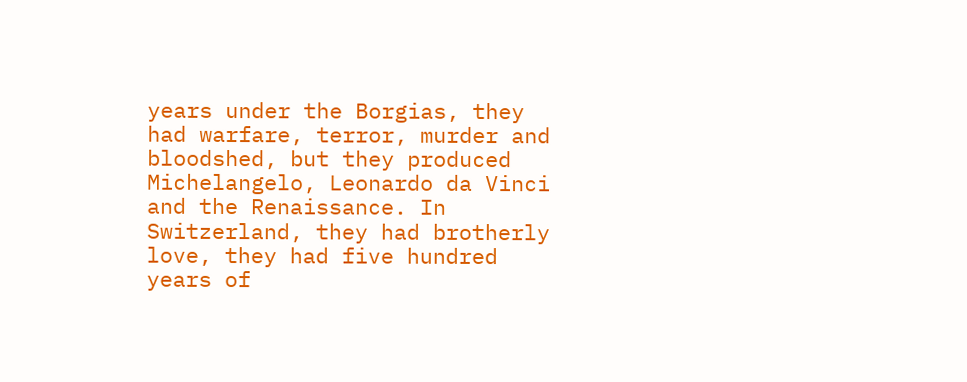years under the Borgias, they had warfare, terror, murder and bloodshed, but they produced Michelangelo, Leonardo da Vinci and the Renaissance. In Switzerland, they had brotherly love, they had five hundred years of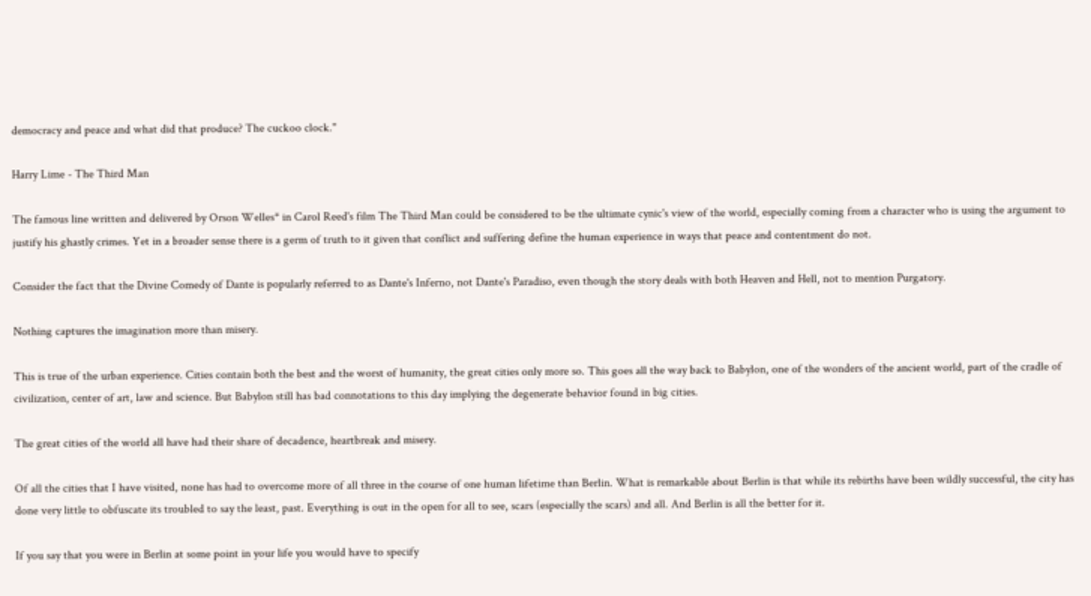democracy and peace and what did that produce? The cuckoo clock."

Harry Lime - The Third Man

The famous line written and delivered by Orson Welles* in Carol Reed's film The Third Man could be considered to be the ultimate cynic's view of the world, especially coming from a character who is using the argument to justify his ghastly crimes. Yet in a broader sense there is a germ of truth to it given that conflict and suffering define the human experience in ways that peace and contentment do not.

Consider the fact that the Divine Comedy of Dante is popularly referred to as Dante's Inferno, not Dante's Paradiso, even though the story deals with both Heaven and Hell, not to mention Purgatory.

Nothing captures the imagination more than misery.

This is true of the urban experience. Cities contain both the best and the worst of humanity, the great cities only more so. This goes all the way back to Babylon, one of the wonders of the ancient world, part of the cradle of civilization, center of art, law and science. But Babylon still has bad connotations to this day implying the degenerate behavior found in big cities.

The great cities of the world all have had their share of decadence, heartbreak and misery.

Of all the cities that I have visited, none has had to overcome more of all three in the course of one human lifetime than Berlin. What is remarkable about Berlin is that while its rebirths have been wildly successful, the city has done very little to obfuscate its troubled to say the least, past. Everything is out in the open for all to see, scars (especially the scars) and all. And Berlin is all the better for it.

If you say that you were in Berlin at some point in your life you would have to specify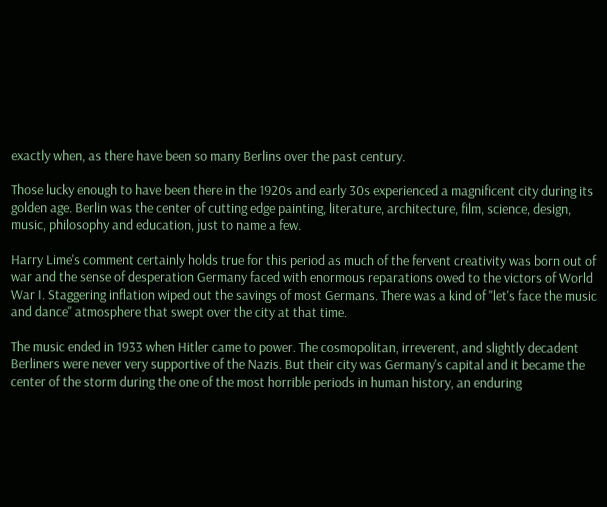exactly when, as there have been so many Berlins over the past century.

Those lucky enough to have been there in the 1920s and early 30s experienced a magnificent city during its golden age. Berlin was the center of cutting edge painting, literature, architecture, film, science, design, music, philosophy and education, just to name a few.

Harry Lime's comment certainly holds true for this period as much of the fervent creativity was born out of war and the sense of desperation Germany faced with enormous reparations owed to the victors of World War I. Staggering inflation wiped out the savings of most Germans. There was a kind of "let's face the music and dance" atmosphere that swept over the city at that time.

The music ended in 1933 when Hitler came to power. The cosmopolitan, irreverent, and slightly decadent Berliners were never very supportive of the Nazis. But their city was Germany's capital and it became the center of the storm during the one of the most horrible periods in human history, an enduring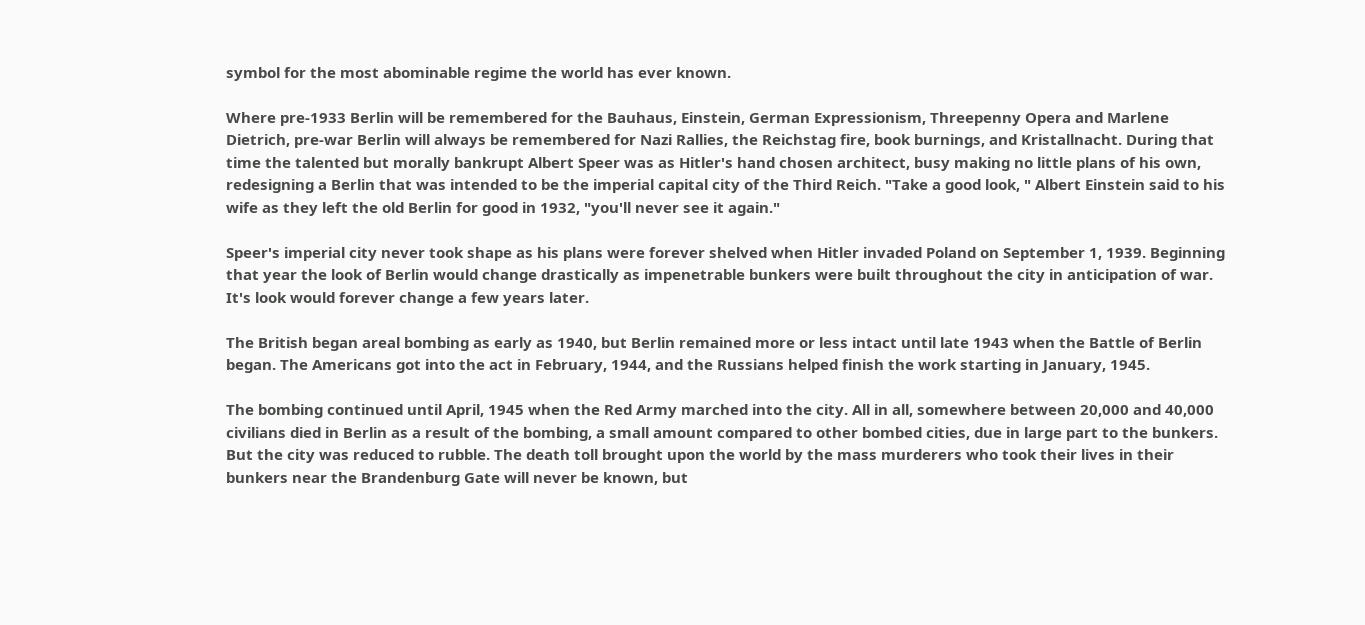symbol for the most abominable regime the world has ever known.

Where pre-1933 Berlin will be remembered for the Bauhaus, Einstein, German Expressionism, Threepenny Opera and Marlene Dietrich, pre-war Berlin will always be remembered for Nazi Rallies, the Reichstag fire, book burnings, and Kristallnacht. During that time the talented but morally bankrupt Albert Speer was as Hitler's hand chosen architect, busy making no little plans of his own, redesigning a Berlin that was intended to be the imperial capital city of the Third Reich. "Take a good look, " Albert Einstein said to his wife as they left the old Berlin for good in 1932, "you'll never see it again."

Speer's imperial city never took shape as his plans were forever shelved when Hitler invaded Poland on September 1, 1939. Beginning that year the look of Berlin would change drastically as impenetrable bunkers were built throughout the city in anticipation of war. It's look would forever change a few years later.

The British began areal bombing as early as 1940, but Berlin remained more or less intact until late 1943 when the Battle of Berlin began. The Americans got into the act in February, 1944, and the Russians helped finish the work starting in January, 1945.

The bombing continued until April, 1945 when the Red Army marched into the city. All in all, somewhere between 20,000 and 40,000 civilians died in Berlin as a result of the bombing, a small amount compared to other bombed cities, due in large part to the bunkers. But the city was reduced to rubble. The death toll brought upon the world by the mass murderers who took their lives in their bunkers near the Brandenburg Gate will never be known, but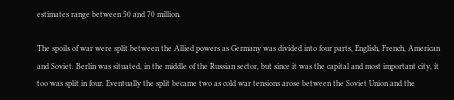estimates range between 50 and 70 million.

The spoils of war were split between the Allied powers as Germany was divided into four parts, English, French, American and Soviet. Berlin was situated, in the middle of the Russian sector, but since it was the capital and most important city, it too was split in four. Eventually the split became two as cold war tensions arose between the Soviet Union and the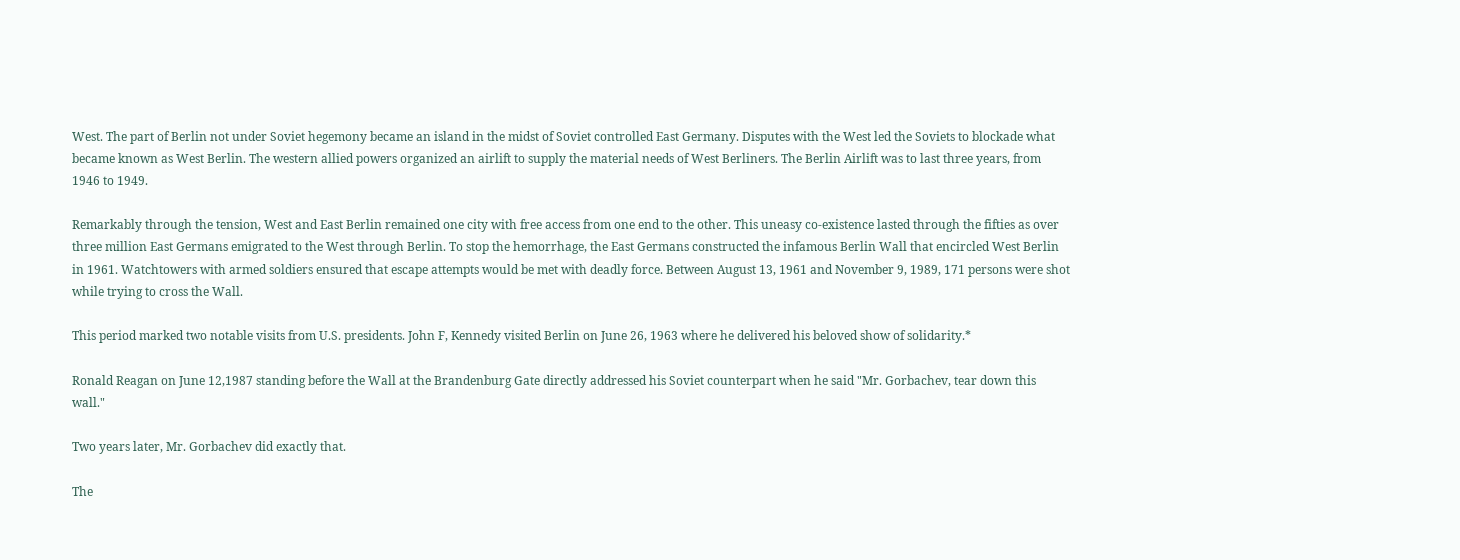West. The part of Berlin not under Soviet hegemony became an island in the midst of Soviet controlled East Germany. Disputes with the West led the Soviets to blockade what became known as West Berlin. The western allied powers organized an airlift to supply the material needs of West Berliners. The Berlin Airlift was to last three years, from 1946 to 1949.

Remarkably through the tension, West and East Berlin remained one city with free access from one end to the other. This uneasy co-existence lasted through the fifties as over three million East Germans emigrated to the West through Berlin. To stop the hemorrhage, the East Germans constructed the infamous Berlin Wall that encircled West Berlin in 1961. Watchtowers with armed soldiers ensured that escape attempts would be met with deadly force. Between August 13, 1961 and November 9, 1989, 171 persons were shot while trying to cross the Wall.

This period marked two notable visits from U.S. presidents. John F, Kennedy visited Berlin on June 26, 1963 where he delivered his beloved show of solidarity.*

Ronald Reagan on June 12,1987 standing before the Wall at the Brandenburg Gate directly addressed his Soviet counterpart when he said "Mr. Gorbachev, tear down this wall."

Two years later, Mr. Gorbachev did exactly that.

The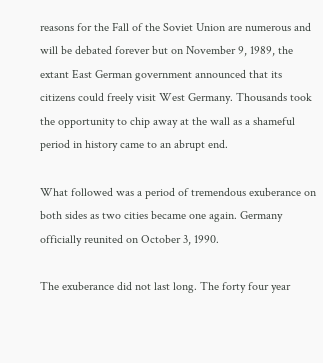reasons for the Fall of the Soviet Union are numerous and will be debated forever but on November 9, 1989, the extant East German government announced that its citizens could freely visit West Germany. Thousands took the opportunity to chip away at the wall as a shameful period in history came to an abrupt end.

What followed was a period of tremendous exuberance on both sides as two cities became one again. Germany officially reunited on October 3, 1990.

The exuberance did not last long. The forty four year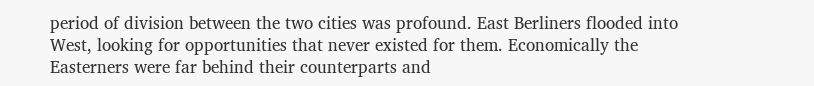period of division between the two cities was profound. East Berliners flooded into West, looking for opportunities that never existed for them. Economically the Easterners were far behind their counterparts and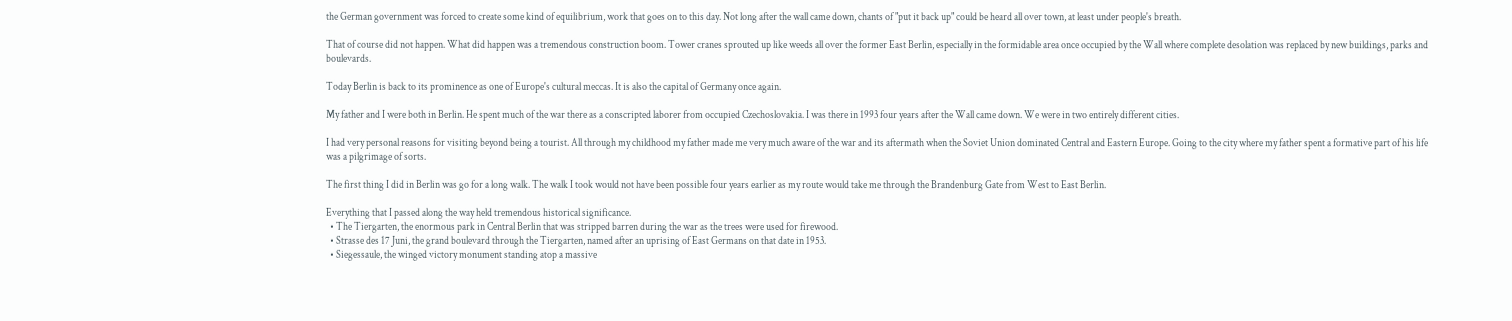the German government was forced to create some kind of equilibrium, work that goes on to this day. Not long after the wall came down, chants of "put it back up" could be heard all over town, at least under people's breath.

That of course did not happen. What did happen was a tremendous construction boom. Tower cranes sprouted up like weeds all over the former East Berlin, especially in the formidable area once occupied by the Wall where complete desolation was replaced by new buildings, parks and boulevards.

Today Berlin is back to its prominence as one of Europe's cultural meccas. It is also the capital of Germany once again.

My father and I were both in Berlin. He spent much of the war there as a conscripted laborer from occupied Czechoslovakia. I was there in 1993 four years after the Wall came down. We were in two entirely different cities.

I had very personal reasons for visiting beyond being a tourist. All through my childhood my father made me very much aware of the war and its aftermath when the Soviet Union dominated Central and Eastern Europe. Going to the city where my father spent a formative part of his life was a pilgrimage of sorts.

The first thing I did in Berlin was go for a long walk. The walk I took would not have been possible four years earlier as my route would take me through the Brandenburg Gate from West to East Berlin.

Everything that I passed along the way held tremendous historical significance.
  • The Tiergarten, the enormous park in Central Berlin that was stripped barren during the war as the trees were used for firewood.
  • Strasse des 17 Juni, the grand boulevard through the Tiergarten, named after an uprising of East Germans on that date in 1953.
  • Siegessaule, the winged victory monument standing atop a massive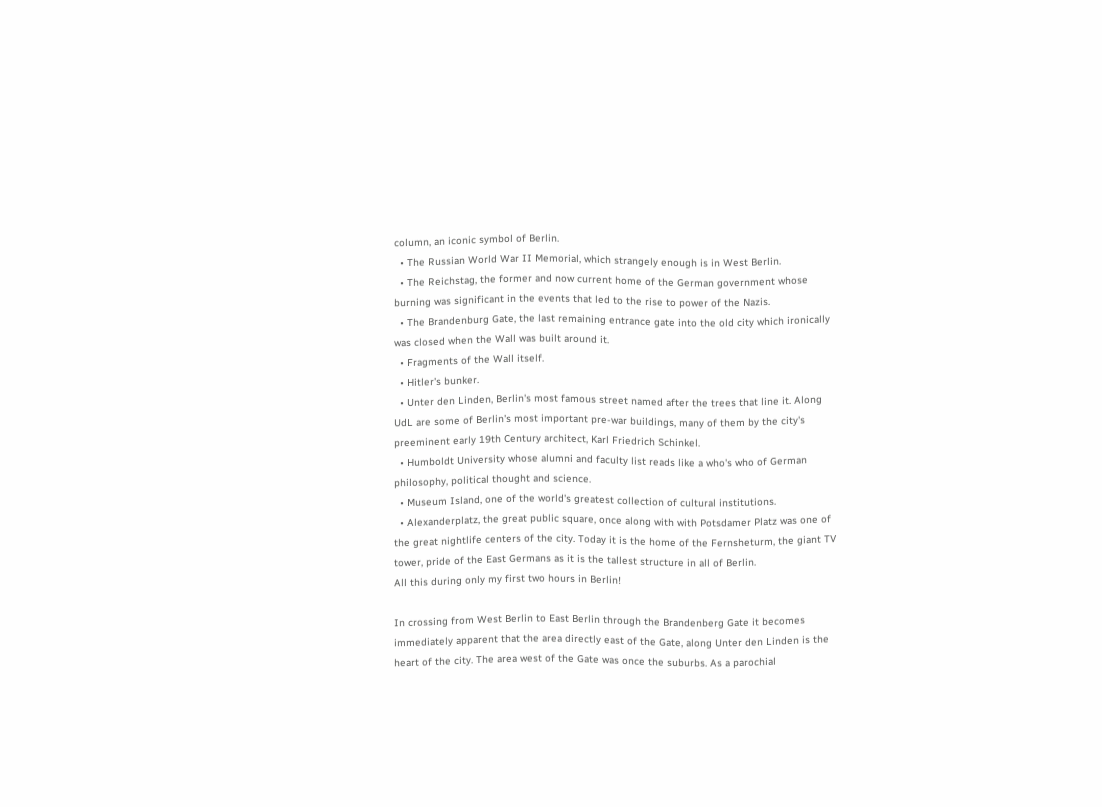column, an iconic symbol of Berlin.
  • The Russian World War II Memorial, which strangely enough is in West Berlin.
  • The Reichstag, the former and now current home of the German government whose burning was significant in the events that led to the rise to power of the Nazis.
  • The Brandenburg Gate, the last remaining entrance gate into the old city which ironically was closed when the Wall was built around it.
  • Fragments of the Wall itself.
  • Hitler's bunker.
  • Unter den Linden, Berlin's most famous street named after the trees that line it. Along UdL are some of Berlin's most important pre-war buildings, many of them by the city's preeminent early 19th Century architect, Karl Friedrich Schinkel.
  • Humboldt University whose alumni and faculty list reads like a who's who of German philosophy, political thought and science.
  • Museum Island, one of the world's greatest collection of cultural institutions.
  • Alexanderplatz, the great public square, once along with with Potsdamer Platz was one of the great nightlife centers of the city. Today it is the home of the Fernsheturm, the giant TV tower, pride of the East Germans as it is the tallest structure in all of Berlin.
All this during only my first two hours in Berlin!

In crossing from West Berlin to East Berlin through the Brandenberg Gate it becomes immediately apparent that the area directly east of the Gate, along Unter den Linden is the heart of the city. The area west of the Gate was once the suburbs. As a parochial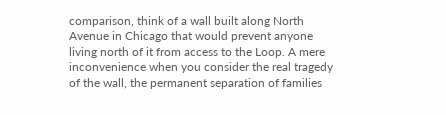comparison, think of a wall built along North Avenue in Chicago that would prevent anyone living north of it from access to the Loop. A mere inconvenience when you consider the real tragedy of the wall, the permanent separation of families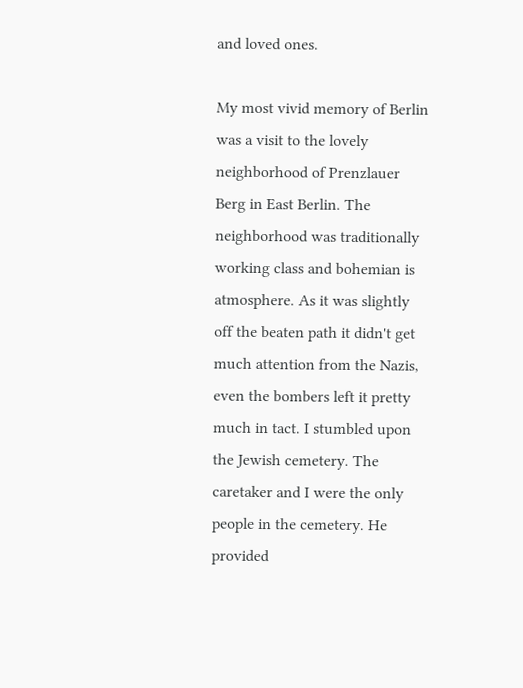and loved ones.

My most vivid memory of Berlin was a visit to the lovely neighborhood of Prenzlauer Berg in East Berlin. The neighborhood was traditionally working class and bohemian is atmosphere. As it was slightly off the beaten path it didn't get much attention from the Nazis, even the bombers left it pretty much in tact. I stumbled upon the Jewish cemetery. The caretaker and I were the only people in the cemetery. He provided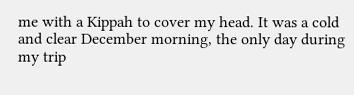me with a Kippah to cover my head. It was a cold and clear December morning, the only day during my trip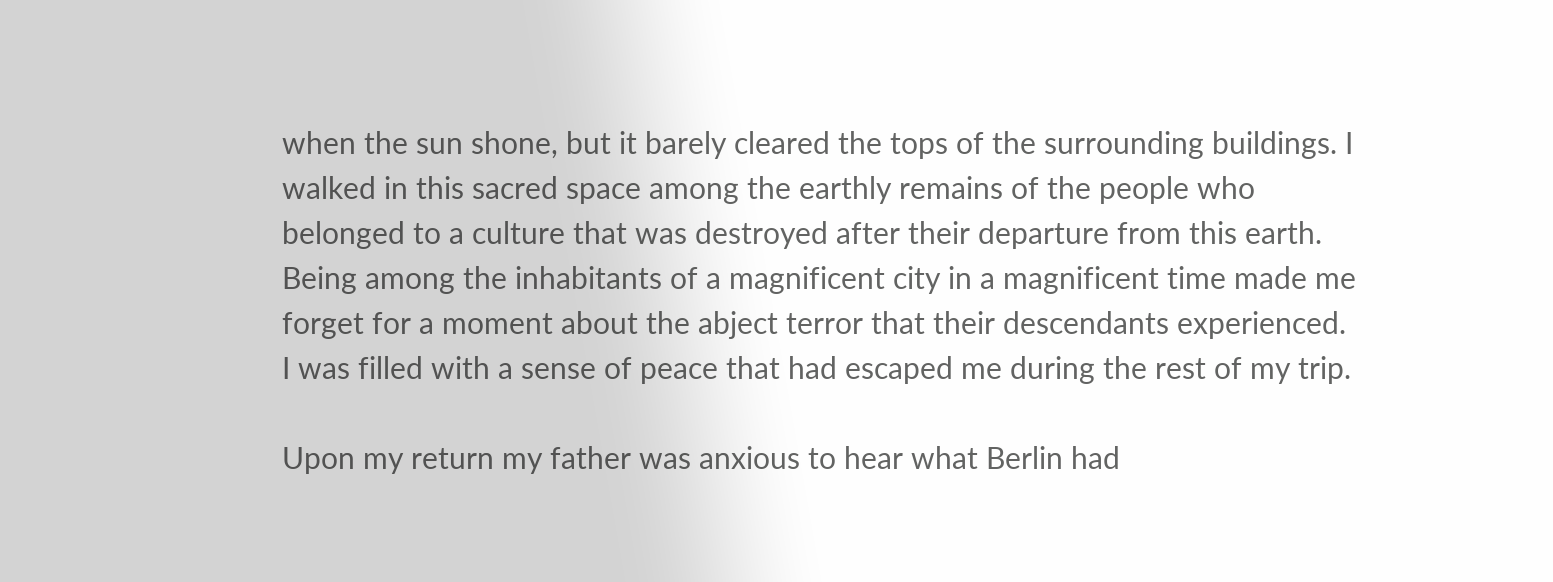when the sun shone, but it barely cleared the tops of the surrounding buildings. I walked in this sacred space among the earthly remains of the people who belonged to a culture that was destroyed after their departure from this earth. Being among the inhabitants of a magnificent city in a magnificent time made me forget for a moment about the abject terror that their descendants experienced. I was filled with a sense of peace that had escaped me during the rest of my trip.

Upon my return my father was anxious to hear what Berlin had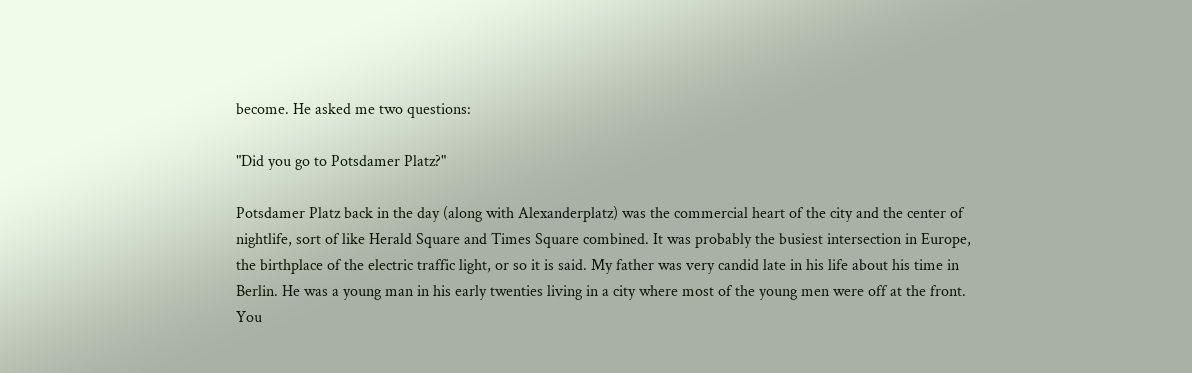become. He asked me two questions:

"Did you go to Potsdamer Platz?"

Potsdamer Platz back in the day (along with Alexanderplatz) was the commercial heart of the city and the center of nightlife, sort of like Herald Square and Times Square combined. It was probably the busiest intersection in Europe, the birthplace of the electric traffic light, or so it is said. My father was very candid late in his life about his time in Berlin. He was a young man in his early twenties living in a city where most of the young men were off at the front. You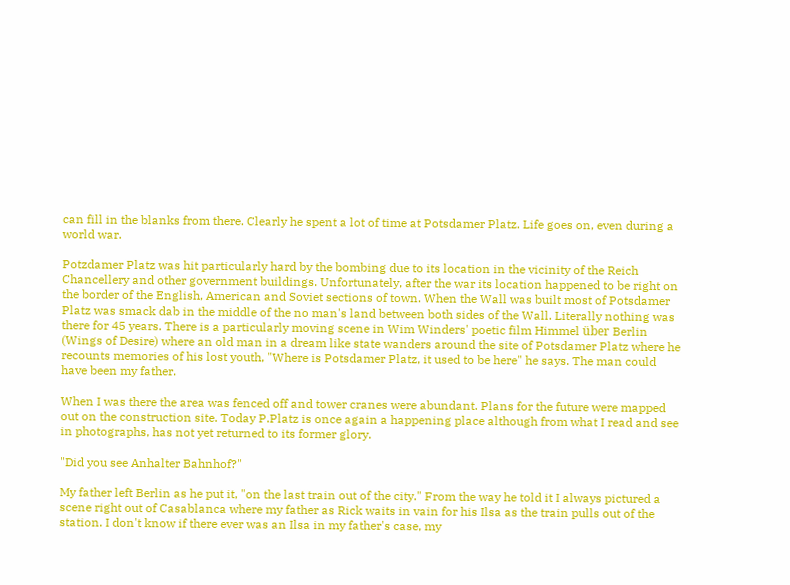can fill in the blanks from there. Clearly he spent a lot of time at Potsdamer Platz. Life goes on, even during a world war.

Potzdamer Platz was hit particularly hard by the bombing due to its location in the vicinity of the Reich Chancellery and other government buildings. Unfortunately, after the war its location happened to be right on the border of the English, American and Soviet sections of town. When the Wall was built most of Potsdamer Platz was smack dab in the middle of the no man's land between both sides of the Wall. Literally nothing was there for 45 years. There is a particularly moving scene in Wim Winders' poetic film Himmel über Berlin (Wings of Desire) where an old man in a dream like state wanders around the site of Potsdamer Platz where he recounts memories of his lost youth, "Where is Potsdamer Platz, it used to be here" he says. The man could have been my father.

When I was there the area was fenced off and tower cranes were abundant. Plans for the future were mapped out on the construction site. Today P.Platz is once again a happening place although from what I read and see in photographs, has not yet returned to its former glory.

"Did you see Anhalter Bahnhof?"

My father left Berlin as he put it, "on the last train out of the city." From the way he told it I always pictured a scene right out of Casablanca where my father as Rick waits in vain for his Ilsa as the train pulls out of the station. I don't know if there ever was an Ilsa in my father's case, my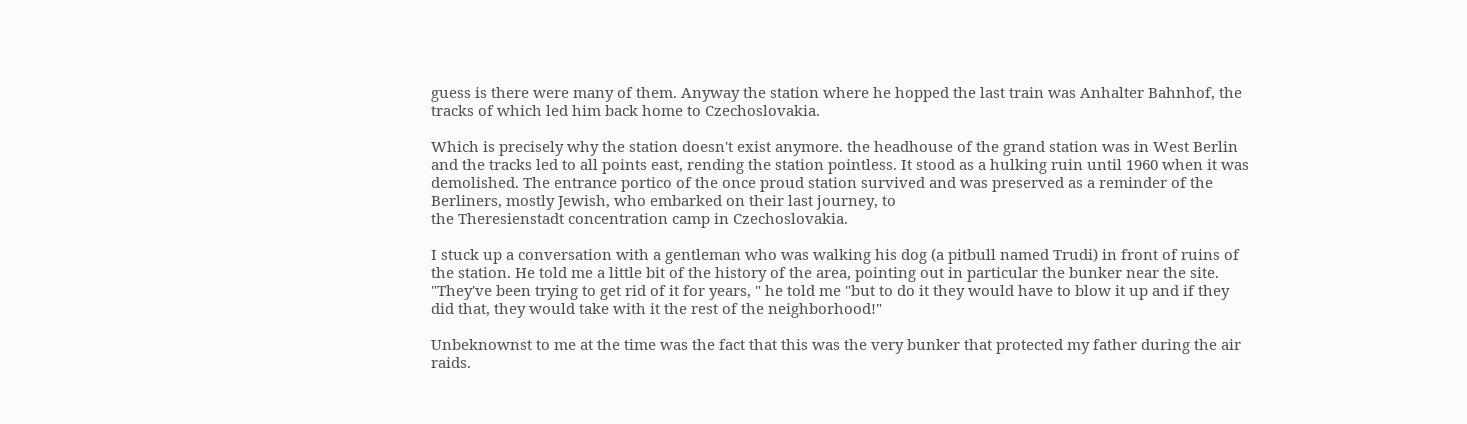guess is there were many of them. Anyway the station where he hopped the last train was Anhalter Bahnhof, the tracks of which led him back home to Czechoslovakia.

Which is precisely why the station doesn't exist anymore. the headhouse of the grand station was in West Berlin and the tracks led to all points east, rending the station pointless. It stood as a hulking ruin until 1960 when it was demolished. The entrance portico of the once proud station survived and was preserved as a reminder of the Berliners, mostly Jewish, who embarked on their last journey, to
the Theresienstadt concentration camp in Czechoslovakia.

I stuck up a conversation with a gentleman who was walking his dog (a pitbull named Trudi) in front of ruins of the station. He told me a little bit of the history of the area, pointing out in particular the bunker near the site. "They've been trying to get rid of it for years, " he told me "but to do it they would have to blow it up and if they did that, they would take with it the rest of the neighborhood!"

Unbeknownst to me at the time was the fact that this was the very bunker that protected my father during the air raids.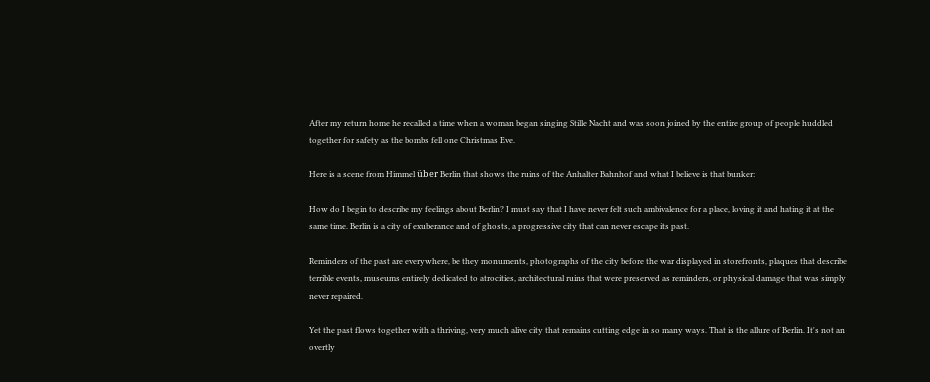After my return home he recalled a time when a woman began singing Stille Nacht and was soon joined by the entire group of people huddled together for safety as the bombs fell one Christmas Eve.

Here is a scene from Himmel über Berlin that shows the ruins of the Anhalter Bahnhof and what I believe is that bunker:

How do I begin to describe my feelings about Berlin? I must say that I have never felt such ambivalence for a place, loving it and hating it at the same time. Berlin is a city of exuberance and of ghosts, a progressive city that can never escape its past.

Reminders of the past are everywhere, be they monuments, photographs of the city before the war displayed in storefronts, plaques that describe terrible events, museums entirely dedicated to atrocities, architectural ruins that were preserved as reminders, or physical damage that was simply never repaired.

Yet the past flows together with a thriving, very much alive city that remains cutting edge in so many ways. That is the allure of Berlin. It's not an overtly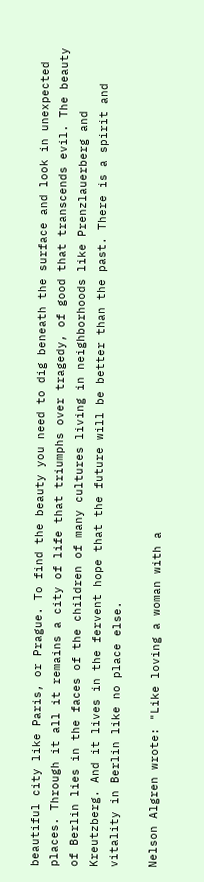beautiful city like Paris, or Prague. To find the beauty you need to dig beneath the surface and look in unexpected places. Through it all it remains a city of life that triumphs over tragedy, of good that transcends evil. The beauty of Berlin lies in the faces of the children of many cultures living in neighborhoods like Prenzlauerberg and Kreutzberg. And it lives in the fervent hope that the future will be better than the past. There is a spirit and vitality in Berlin like no place else.

Nelson Algren wrote: "Like loving a woman with a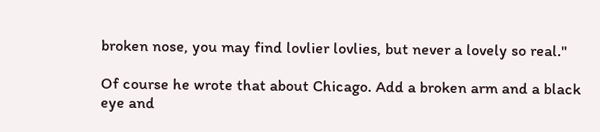broken nose, you may find lovlier lovlies, but never a lovely so real."

Of course he wrote that about Chicago. Add a broken arm and a black eye and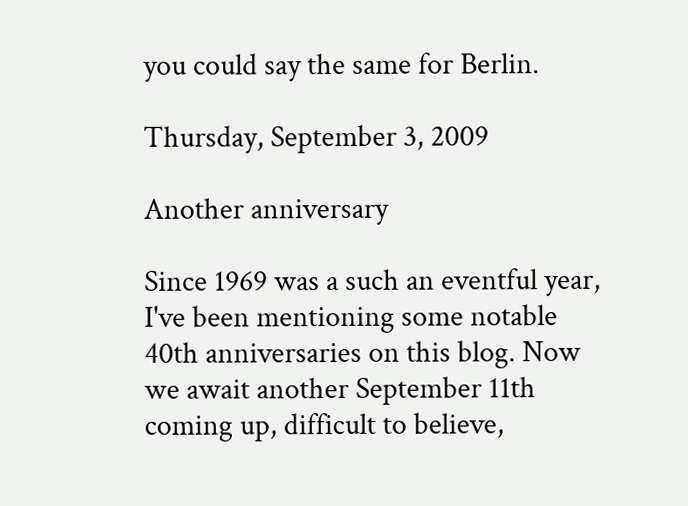you could say the same for Berlin.

Thursday, September 3, 2009

Another anniversary

Since 1969 was a such an eventful year, I've been mentioning some notable 40th anniversaries on this blog. Now we await another September 11th coming up, difficult to believe,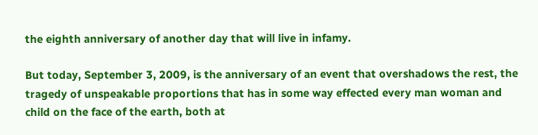the eighth anniversary of another day that will live in infamy.

But today, September 3, 2009, is the anniversary of an event that overshadows the rest, the tragedy of unspeakable proportions that has in some way effected every man woman and child on the face of the earth, both at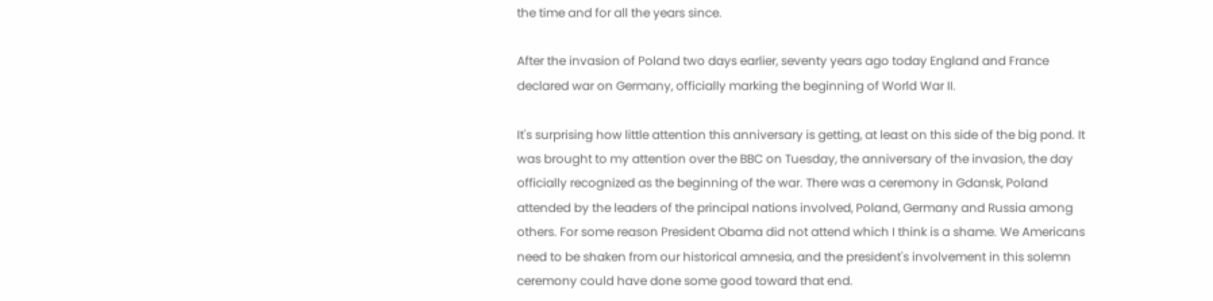the time and for all the years since.

After the invasion of Poland two days earlier, seventy years ago today England and France declared war on Germany, officially marking the beginning of World War II.

It's surprising how little attention this anniversary is getting, at least on this side of the big pond. It was brought to my attention over the BBC on Tuesday, the anniversary of the invasion, the day officially recognized as the beginning of the war. There was a ceremony in Gdansk, Poland attended by the leaders of the principal nations involved, Poland, Germany and Russia among others. For some reason President Obama did not attend which I think is a shame. We Americans need to be shaken from our historical amnesia, and the president's involvement in this solemn ceremony could have done some good toward that end.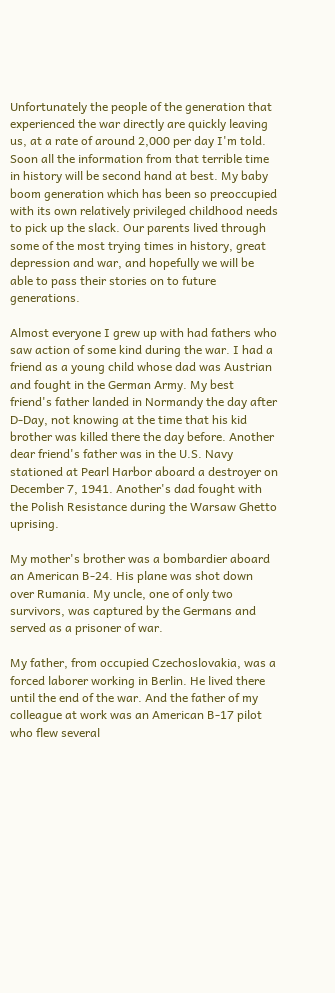Unfortunately the people of the generation that experienced the war directly are quickly leaving us, at a rate of around 2,000 per day I'm told. Soon all the information from that terrible time in history will be second hand at best. My baby boom generation which has been so preoccupied with its own relatively privileged childhood needs to pick up the slack. Our parents lived through some of the most trying times in history, great depression and war, and hopefully we will be able to pass their stories on to future generations.

Almost everyone I grew up with had fathers who saw action of some kind during the war. I had a friend as a young child whose dad was Austrian and fought in the German Army. My best friend's father landed in Normandy the day after D-Day, not knowing at the time that his kid brother was killed there the day before. Another dear friend's father was in the U.S. Navy stationed at Pearl Harbor aboard a destroyer on December 7, 1941. Another's dad fought with the Polish Resistance during the Warsaw Ghetto uprising.

My mother's brother was a bombardier aboard an American B-24. His plane was shot down over Rumania. My uncle, one of only two survivors, was captured by the Germans and served as a prisoner of war.

My father, from occupied Czechoslovakia, was a forced laborer working in Berlin. He lived there until the end of the war. And the father of my colleague at work was an American B-17 pilot who flew several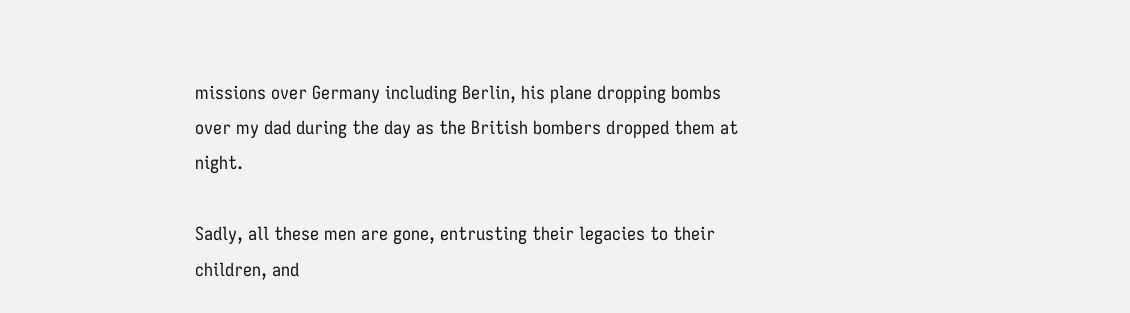missions over Germany including Berlin, his plane dropping bombs over my dad during the day as the British bombers dropped them at night.

Sadly, all these men are gone, entrusting their legacies to their children, and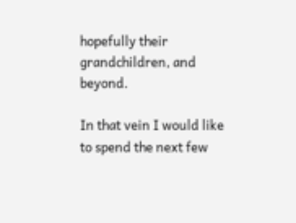hopefully their grandchildren, and beyond.

In that vein I would like to spend the next few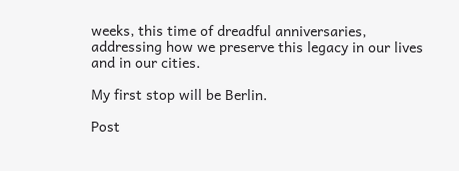weeks, this time of dreadful anniversaries, addressing how we preserve this legacy in our lives and in our cities.

My first stop will be Berlin.

Post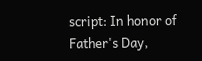script: In honor of Father's Day,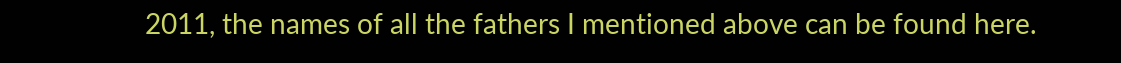2011, the names of all the fathers I mentioned above can be found here.